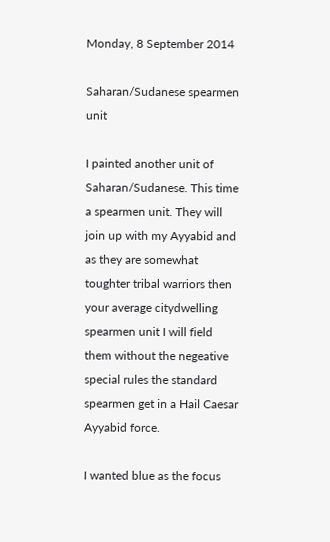Monday, 8 September 2014

Saharan/Sudanese spearmen unit

I painted another unit of Saharan/Sudanese. This time a spearmen unit. They will join up with my Ayyabid and as they are somewhat toughter tribal warriors then your average citydwelling spearmen unit I will field them without the negeative special rules the standard spearmen get in a Hail Caesar Ayyabid force.

I wanted blue as the focus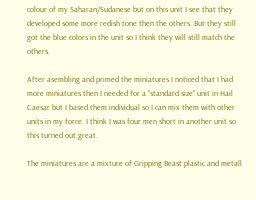colour of my Saharan/Sudanese but on this unit I see that they developed some more redish tone then the others. But they still got the blue colors in the unit so I think they will still match the others.

After asembling and primed the miniatures I noticed that I had more miniatures then I needed for a "standard size" unit in Hail Caesar but I based them individual so I can mix them with other units in my force. I think I was four men short in another unit so this turned out great.

The miniatures are a mixture of Gripping Beast plastic and metall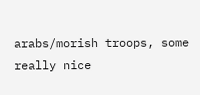arabs/morish troops, some really nice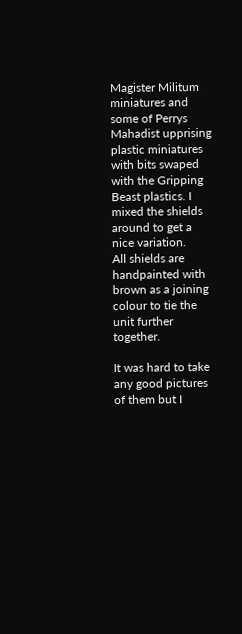Magister Militum miniatures and some of Perrys Mahadist upprising plastic miniatures with bits swaped with the Gripping Beast plastics. I mixed the shields around to get a nice variation.
All shields are handpainted with brown as a joining colour to tie the unit further together.

It was hard to take any good pictures of them but I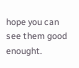hope you can see them good enought.